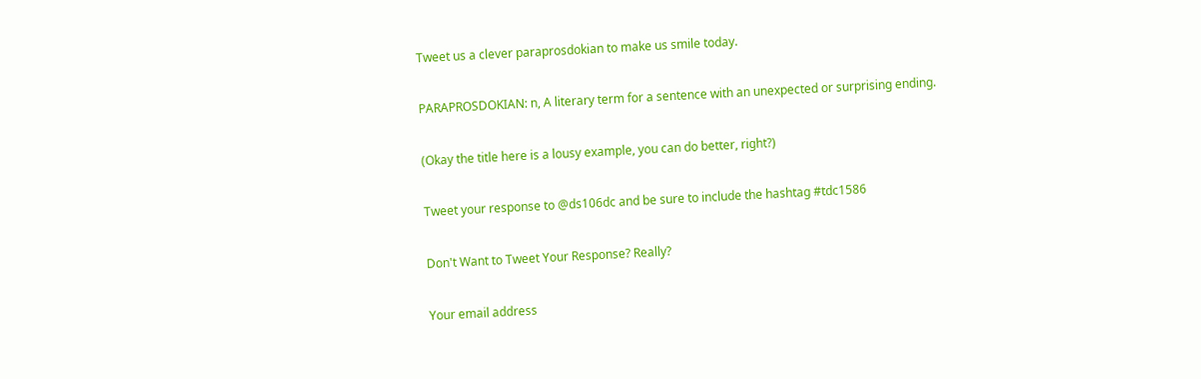Tweet us a clever paraprosdokian to make us smile today.

PARAPROSDOKIAN: n, A literary term for a sentence with an unexpected or surprising ending.

(Okay the title here is a lousy example, you can do better, right?)

Tweet your response to @ds106dc and be sure to include the hashtag #tdc1586

Don't Want to Tweet Your Response? Really?

Your email address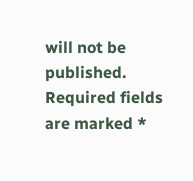will not be published. Required fields are marked *